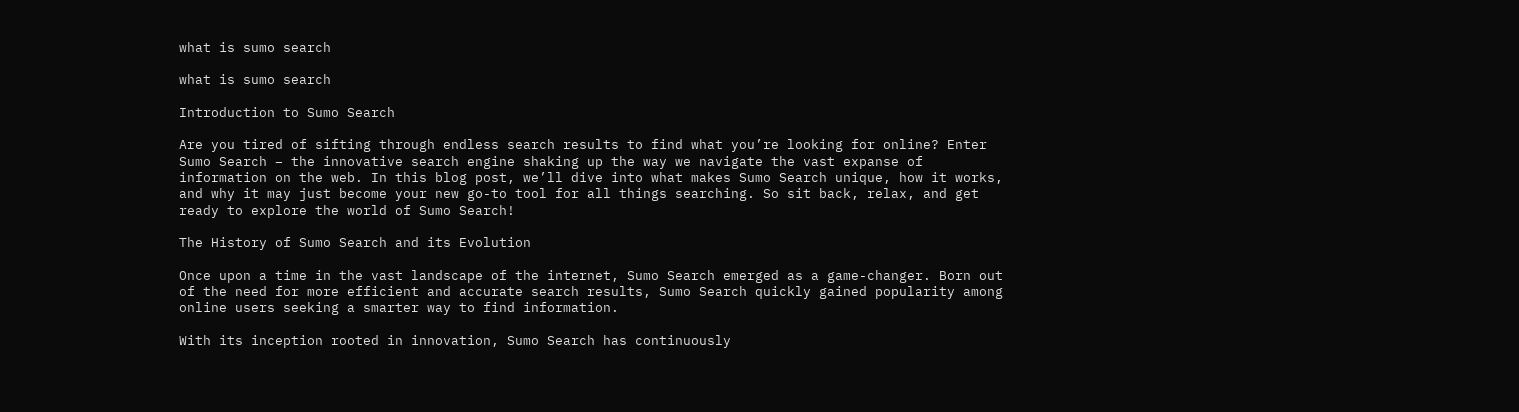what is sumo search

what is sumo search

Introduction to Sumo Search

Are you tired of sifting through endless search results to find what you’re looking for online? Enter Sumo Search – the innovative search engine shaking up the way we navigate the vast expanse of information on the web. In this blog post, we’ll dive into what makes Sumo Search unique, how it works, and why it may just become your new go-to tool for all things searching. So sit back, relax, and get ready to explore the world of Sumo Search!

The History of Sumo Search and its Evolution

Once upon a time in the vast landscape of the internet, Sumo Search emerged as a game-changer. Born out of the need for more efficient and accurate search results, Sumo Search quickly gained popularity among online users seeking a smarter way to find information.

With its inception rooted in innovation, Sumo Search has continuously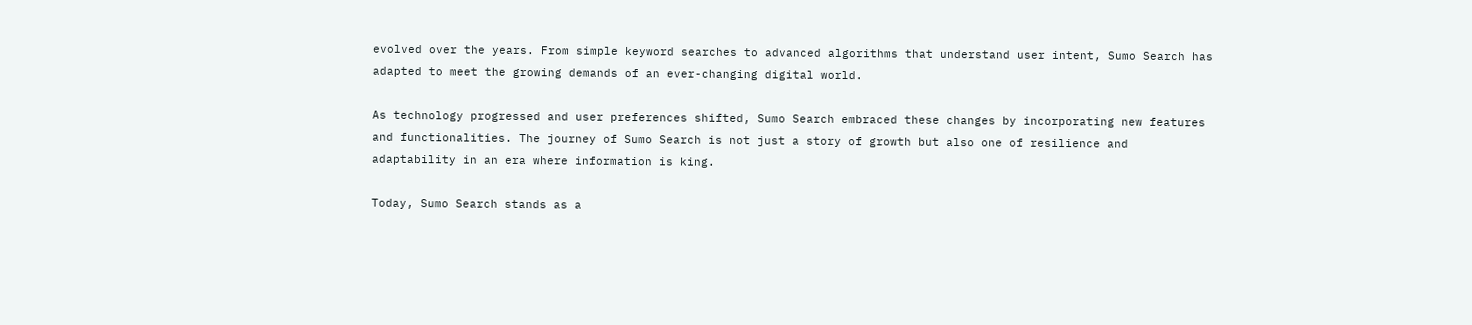evolved over the years. From simple keyword searches to advanced algorithms that understand user intent, Sumo Search has adapted to meet the growing demands of an ever-changing digital world.

As technology progressed and user preferences shifted, Sumo Search embraced these changes by incorporating new features and functionalities. The journey of Sumo Search is not just a story of growth but also one of resilience and adaptability in an era where information is king.

Today, Sumo Search stands as a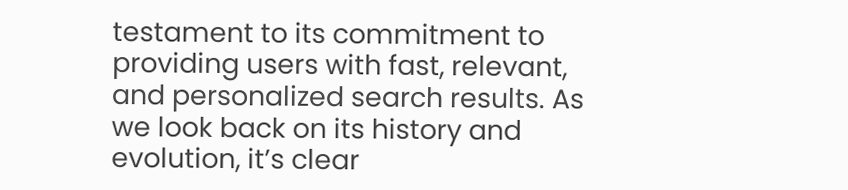testament to its commitment to providing users with fast, relevant, and personalized search results. As we look back on its history and evolution, it’s clear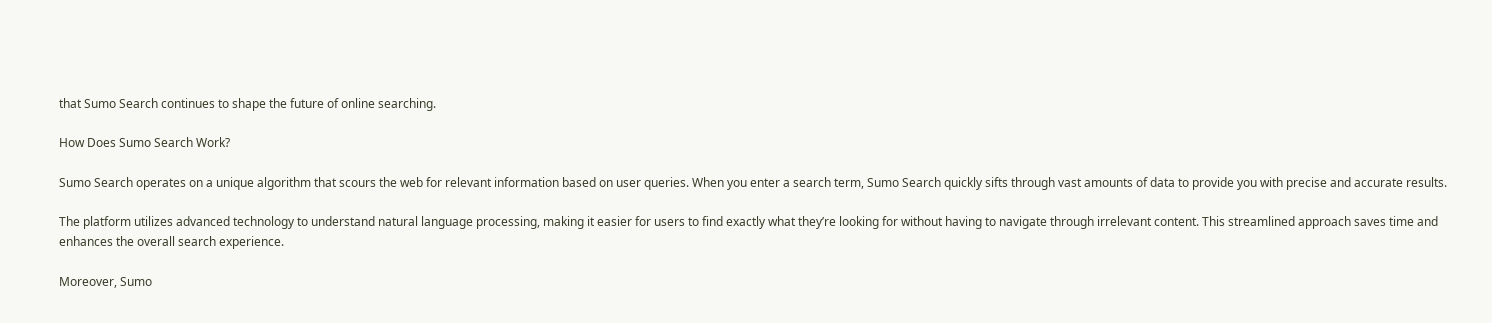that Sumo Search continues to shape the future of online searching.

How Does Sumo Search Work?

Sumo Search operates on a unique algorithm that scours the web for relevant information based on user queries. When you enter a search term, Sumo Search quickly sifts through vast amounts of data to provide you with precise and accurate results.

The platform utilizes advanced technology to understand natural language processing, making it easier for users to find exactly what they’re looking for without having to navigate through irrelevant content. This streamlined approach saves time and enhances the overall search experience.

Moreover, Sumo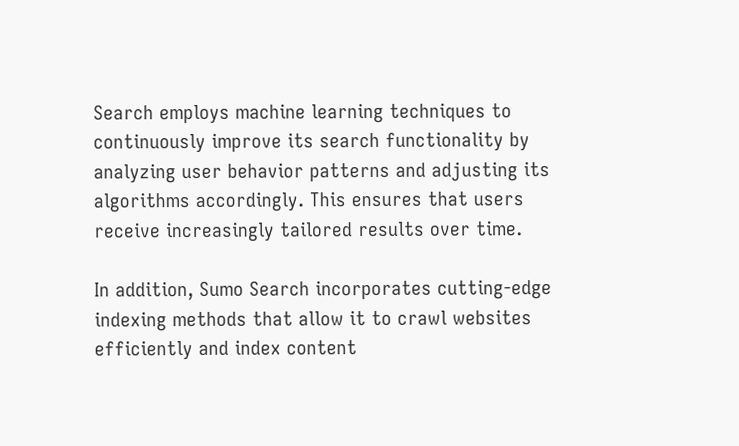Search employs machine learning techniques to continuously improve its search functionality by analyzing user behavior patterns and adjusting its algorithms accordingly. This ensures that users receive increasingly tailored results over time.

In addition, Sumo Search incorporates cutting-edge indexing methods that allow it to crawl websites efficiently and index content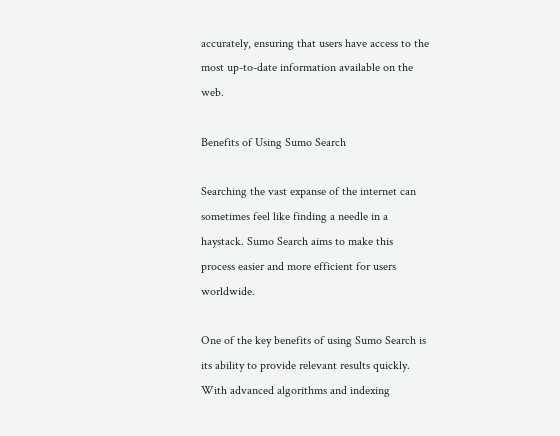accurately, ensuring that users have access to the most up-to-date information available on the web.

Benefits of Using Sumo Search

Searching the vast expanse of the internet can sometimes feel like finding a needle in a haystack. Sumo Search aims to make this process easier and more efficient for users worldwide.

One of the key benefits of using Sumo Search is its ability to provide relevant results quickly. With advanced algorithms and indexing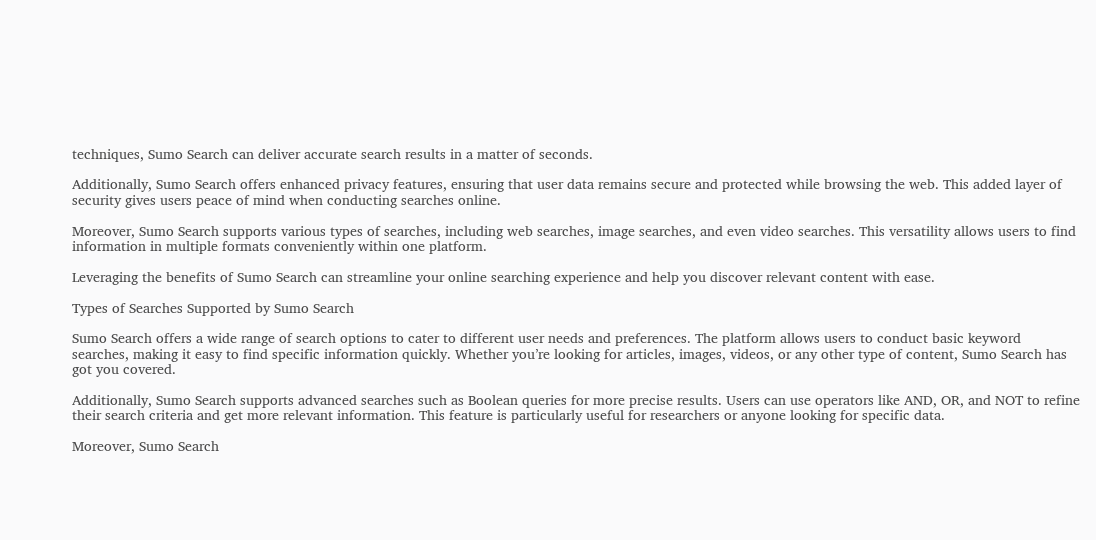techniques, Sumo Search can deliver accurate search results in a matter of seconds.

Additionally, Sumo Search offers enhanced privacy features, ensuring that user data remains secure and protected while browsing the web. This added layer of security gives users peace of mind when conducting searches online.

Moreover, Sumo Search supports various types of searches, including web searches, image searches, and even video searches. This versatility allows users to find information in multiple formats conveniently within one platform.

Leveraging the benefits of Sumo Search can streamline your online searching experience and help you discover relevant content with ease.

Types of Searches Supported by Sumo Search

Sumo Search offers a wide range of search options to cater to different user needs and preferences. The platform allows users to conduct basic keyword searches, making it easy to find specific information quickly. Whether you’re looking for articles, images, videos, or any other type of content, Sumo Search has got you covered.

Additionally, Sumo Search supports advanced searches such as Boolean queries for more precise results. Users can use operators like AND, OR, and NOT to refine their search criteria and get more relevant information. This feature is particularly useful for researchers or anyone looking for specific data.

Moreover, Sumo Search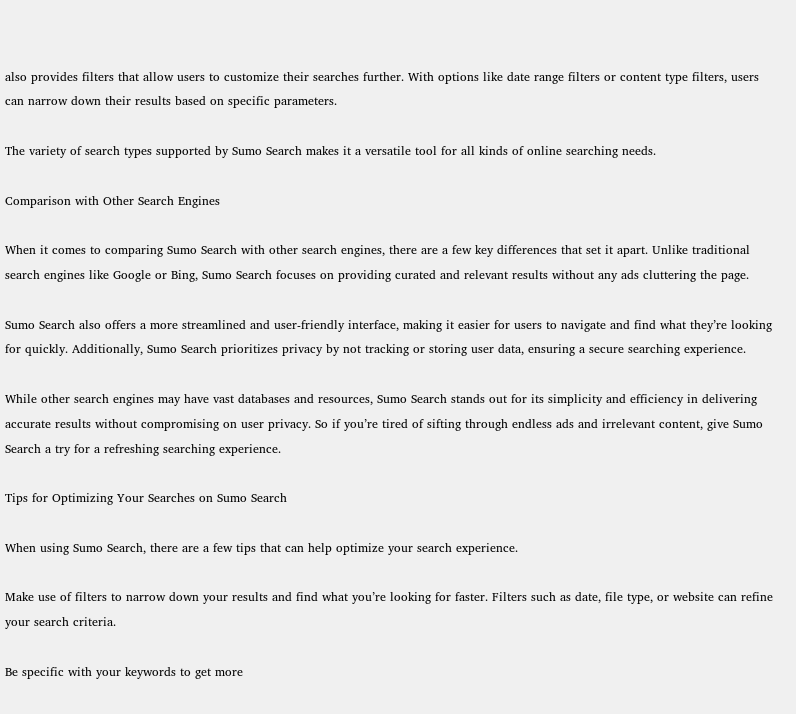also provides filters that allow users to customize their searches further. With options like date range filters or content type filters, users can narrow down their results based on specific parameters.

The variety of search types supported by Sumo Search makes it a versatile tool for all kinds of online searching needs.

Comparison with Other Search Engines

When it comes to comparing Sumo Search with other search engines, there are a few key differences that set it apart. Unlike traditional search engines like Google or Bing, Sumo Search focuses on providing curated and relevant results without any ads cluttering the page.

Sumo Search also offers a more streamlined and user-friendly interface, making it easier for users to navigate and find what they’re looking for quickly. Additionally, Sumo Search prioritizes privacy by not tracking or storing user data, ensuring a secure searching experience.

While other search engines may have vast databases and resources, Sumo Search stands out for its simplicity and efficiency in delivering accurate results without compromising on user privacy. So if you’re tired of sifting through endless ads and irrelevant content, give Sumo Search a try for a refreshing searching experience.

Tips for Optimizing Your Searches on Sumo Search

When using Sumo Search, there are a few tips that can help optimize your search experience.

Make use of filters to narrow down your results and find what you’re looking for faster. Filters such as date, file type, or website can refine your search criteria.

Be specific with your keywords to get more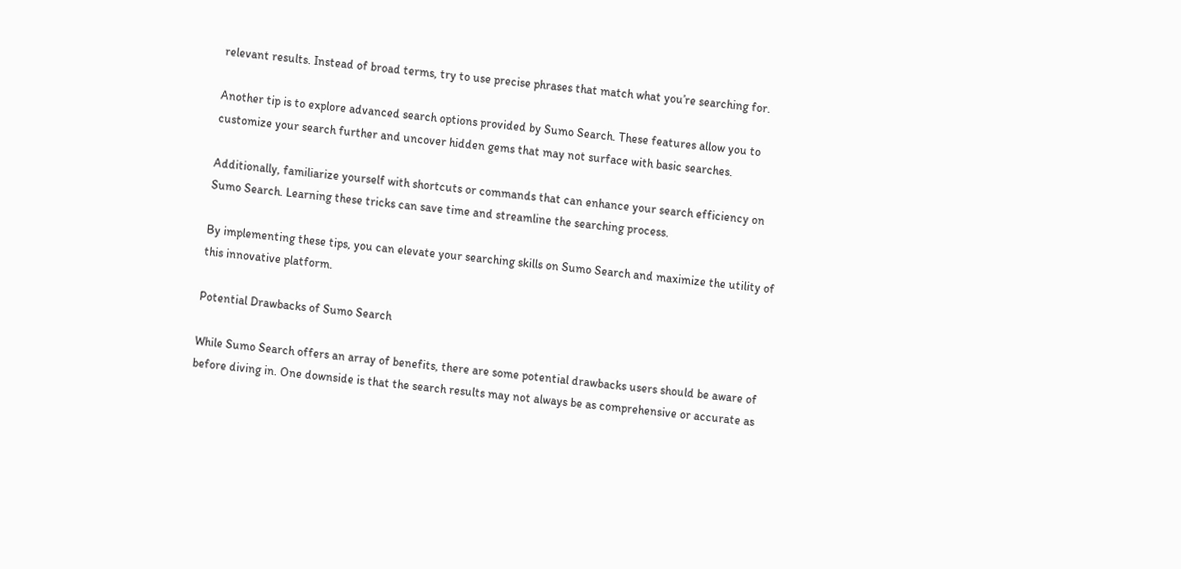relevant results. Instead of broad terms, try to use precise phrases that match what you’re searching for.

Another tip is to explore advanced search options provided by Sumo Search. These features allow you to customize your search further and uncover hidden gems that may not surface with basic searches.

Additionally, familiarize yourself with shortcuts or commands that can enhance your search efficiency on Sumo Search. Learning these tricks can save time and streamline the searching process.

By implementing these tips, you can elevate your searching skills on Sumo Search and maximize the utility of this innovative platform.

Potential Drawbacks of Sumo Search

While Sumo Search offers an array of benefits, there are some potential drawbacks users should be aware of before diving in. One downside is that the search results may not always be as comprehensive or accurate as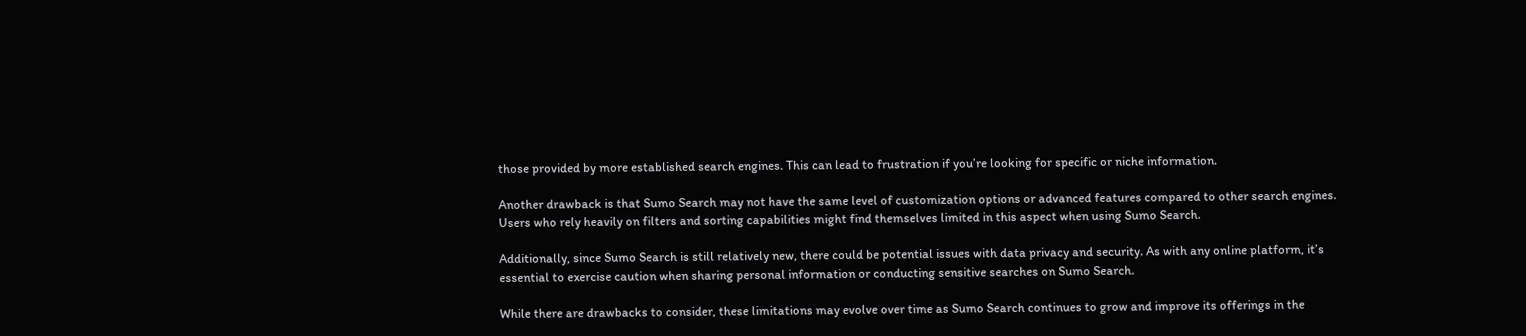those provided by more established search engines. This can lead to frustration if you’re looking for specific or niche information.

Another drawback is that Sumo Search may not have the same level of customization options or advanced features compared to other search engines. Users who rely heavily on filters and sorting capabilities might find themselves limited in this aspect when using Sumo Search.

Additionally, since Sumo Search is still relatively new, there could be potential issues with data privacy and security. As with any online platform, it’s essential to exercise caution when sharing personal information or conducting sensitive searches on Sumo Search.

While there are drawbacks to consider, these limitations may evolve over time as Sumo Search continues to grow and improve its offerings in the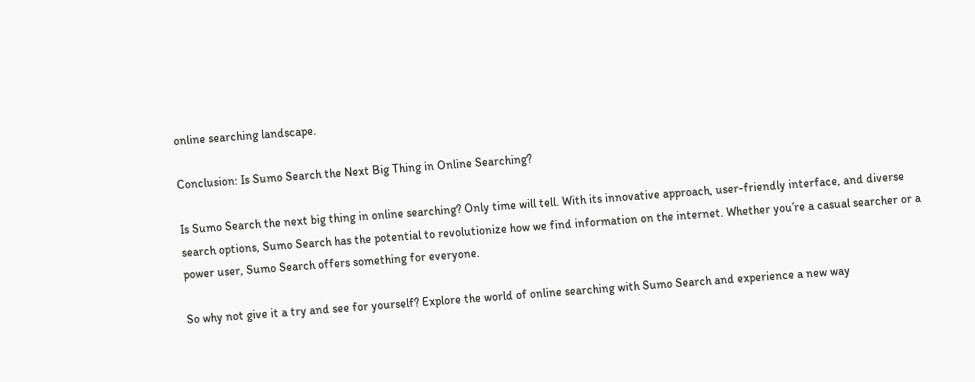online searching landscape.

Conclusion: Is Sumo Search the Next Big Thing in Online Searching?

Is Sumo Search the next big thing in online searching? Only time will tell. With its innovative approach, user-friendly interface, and diverse search options, Sumo Search has the potential to revolutionize how we find information on the internet. Whether you’re a casual searcher or a power user, Sumo Search offers something for everyone.

So why not give it a try and see for yourself? Explore the world of online searching with Sumo Search and experience a new way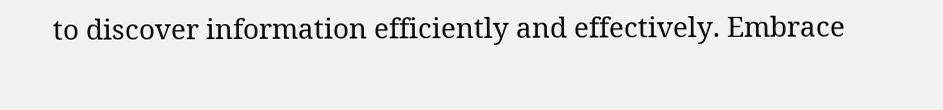to discover information efficiently and effectively. Embrace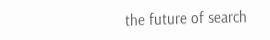the future of search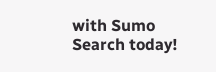with Sumo Search today!